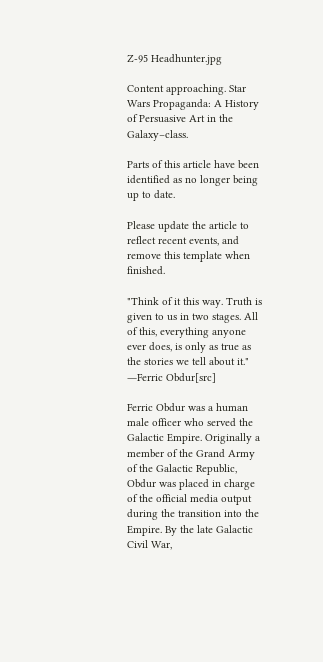Z-95 Headhunter.jpg

Content approaching. Star Wars Propaganda: A History of Persuasive Art in the Galaxy–class.

Parts of this article have been identified as no longer being up to date.

Please update the article to reflect recent events, and remove this template when finished.

"Think of it this way. Truth is given to us in two stages. All of this, everything anyone ever does, is only as true as the stories we tell about it."
―Ferric Obdur[src]

Ferric Obdur was a human male officer who served the Galactic Empire. Originally a member of the Grand Army of the Galactic Republic, Obdur was placed in charge of the official media output during the transition into the Empire. By the late Galactic Civil War,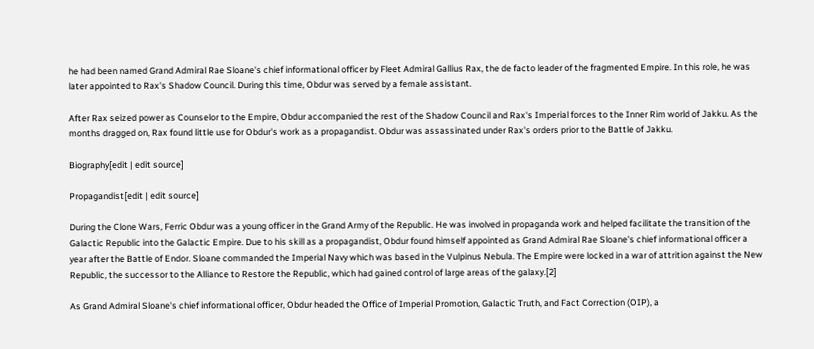he had been named Grand Admiral Rae Sloane's chief informational officer by Fleet Admiral Gallius Rax, the de facto leader of the fragmented Empire. In this role, he was later appointed to Rax's Shadow Council. During this time, Obdur was served by a female assistant.

After Rax seized power as Counselor to the Empire, Obdur accompanied the rest of the Shadow Council and Rax's Imperial forces to the Inner Rim world of Jakku. As the months dragged on, Rax found little use for Obdur's work as a propagandist. Obdur was assassinated under Rax's orders prior to the Battle of Jakku.

Biography[edit | edit source]

Propagandist[edit | edit source]

During the Clone Wars, Ferric Obdur was a young officer in the Grand Army of the Republic. He was involved in propaganda work and helped facilitate the transition of the Galactic Republic into the Galactic Empire. Due to his skill as a propagandist, Obdur found himself appointed as Grand Admiral Rae Sloane's chief informational officer a year after the Battle of Endor. Sloane commanded the Imperial Navy which was based in the Vulpinus Nebula. The Empire were locked in a war of attrition against the New Republic, the successor to the Alliance to Restore the Republic, which had gained control of large areas of the galaxy.[2]

As Grand Admiral Sloane's chief informational officer, Obdur headed the Office of Imperial Promotion, Galactic Truth, and Fact Correction (OIP), a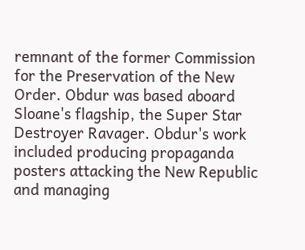remnant of the former Commission for the Preservation of the New Order. Obdur was based aboard Sloane's flagship, the Super Star Destroyer Ravager. Obdur's work included producing propaganda posters attacking the New Republic and managing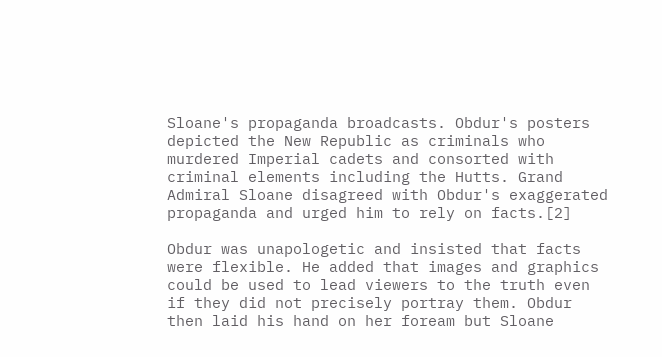Sloane's propaganda broadcasts. Obdur's posters depicted the New Republic as criminals who murdered Imperial cadets and consorted with criminal elements including the Hutts. Grand Admiral Sloane disagreed with Obdur's exaggerated propaganda and urged him to rely on facts.[2]

Obdur was unapologetic and insisted that facts were flexible. He added that images and graphics could be used to lead viewers to the truth even if they did not precisely portray them. Obdur then laid his hand on her foream but Sloane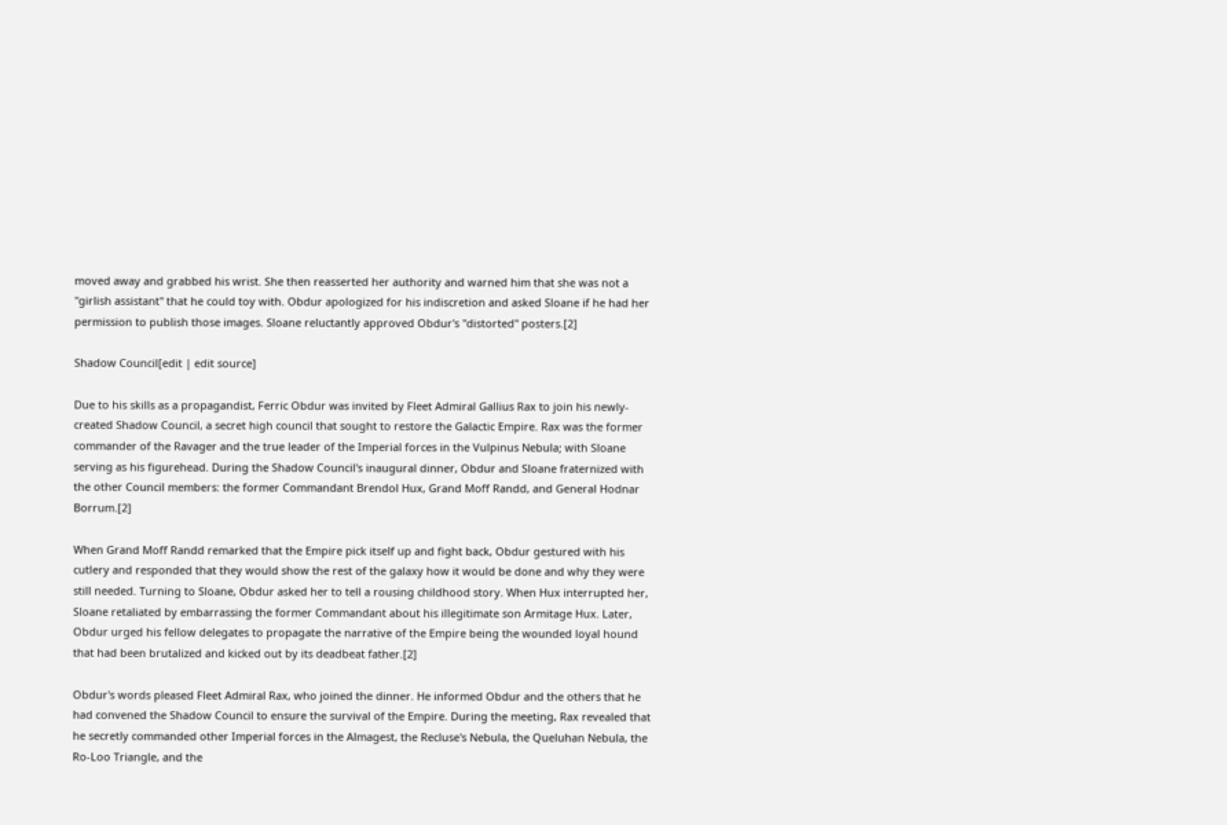moved away and grabbed his wrist. She then reasserted her authority and warned him that she was not a "girlish assistant" that he could toy with. Obdur apologized for his indiscretion and asked Sloane if he had her permission to publish those images. Sloane reluctantly approved Obdur's "distorted" posters.[2]

Shadow Council[edit | edit source]

Due to his skills as a propagandist, Ferric Obdur was invited by Fleet Admiral Gallius Rax to join his newly-created Shadow Council, a secret high council that sought to restore the Galactic Empire. Rax was the former commander of the Ravager and the true leader of the Imperial forces in the Vulpinus Nebula; with Sloane serving as his figurehead. During the Shadow Council's inaugural dinner, Obdur and Sloane fraternized with the other Council members: the former Commandant Brendol Hux, Grand Moff Randd, and General Hodnar Borrum.[2]

When Grand Moff Randd remarked that the Empire pick itself up and fight back, Obdur gestured with his cutlery and responded that they would show the rest of the galaxy how it would be done and why they were still needed. Turning to Sloane, Obdur asked her to tell a rousing childhood story. When Hux interrupted her, Sloane retaliated by embarrassing the former Commandant about his illegitimate son Armitage Hux. Later, Obdur urged his fellow delegates to propagate the narrative of the Empire being the wounded loyal hound that had been brutalized and kicked out by its deadbeat father.[2]

Obdur's words pleased Fleet Admiral Rax, who joined the dinner. He informed Obdur and the others that he had convened the Shadow Council to ensure the survival of the Empire. During the meeting, Rax revealed that he secretly commanded other Imperial forces in the Almagest, the Recluse's Nebula, the Queluhan Nebula, the Ro-Loo Triangle, and the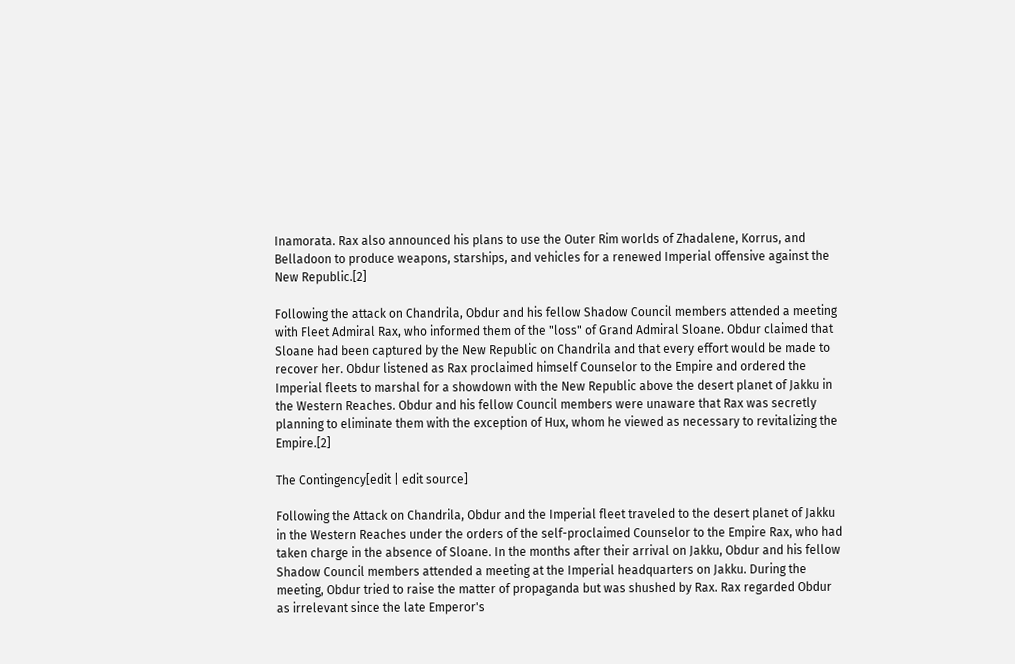Inamorata. Rax also announced his plans to use the Outer Rim worlds of Zhadalene, Korrus, and Belladoon to produce weapons, starships, and vehicles for a renewed Imperial offensive against the New Republic.[2]

Following the attack on Chandrila, Obdur and his fellow Shadow Council members attended a meeting with Fleet Admiral Rax, who informed them of the "loss" of Grand Admiral Sloane. Obdur claimed that Sloane had been captured by the New Republic on Chandrila and that every effort would be made to recover her. Obdur listened as Rax proclaimed himself Counselor to the Empire and ordered the Imperial fleets to marshal for a showdown with the New Republic above the desert planet of Jakku in the Western Reaches. Obdur and his fellow Council members were unaware that Rax was secretly planning to eliminate them with the exception of Hux, whom he viewed as necessary to revitalizing the Empire.[2]

The Contingency[edit | edit source]

Following the Attack on Chandrila, Obdur and the Imperial fleet traveled to the desert planet of Jakku in the Western Reaches under the orders of the self-proclaimed Counselor to the Empire Rax, who had taken charge in the absence of Sloane. In the months after their arrival on Jakku, Obdur and his fellow Shadow Council members attended a meeting at the Imperial headquarters on Jakku. During the meeting, Obdur tried to raise the matter of propaganda but was shushed by Rax. Rax regarded Obdur as irrelevant since the late Emperor's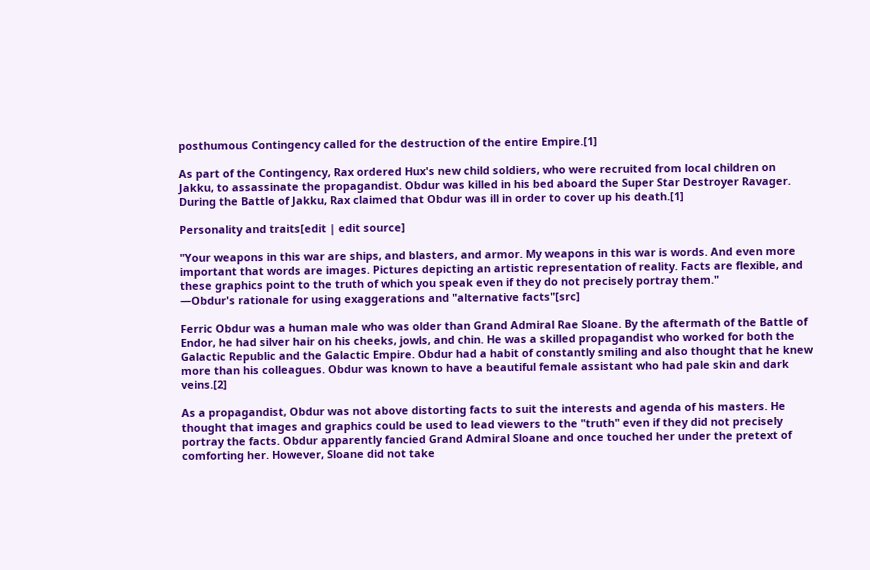posthumous Contingency called for the destruction of the entire Empire.[1]

As part of the Contingency, Rax ordered Hux's new child soldiers, who were recruited from local children on Jakku, to assassinate the propagandist. Obdur was killed in his bed aboard the Super Star Destroyer Ravager. During the Battle of Jakku, Rax claimed that Obdur was ill in order to cover up his death.[1]

Personality and traits[edit | edit source]

"Your weapons in this war are ships, and blasters, and armor. My weapons in this war is words. And even more important that words are images. Pictures depicting an artistic representation of reality. Facts are flexible, and these graphics point to the truth of which you speak even if they do not precisely portray them."
―Obdur's rationale for using exaggerations and "alternative facts"[src]

Ferric Obdur was a human male who was older than Grand Admiral Rae Sloane. By the aftermath of the Battle of Endor, he had silver hair on his cheeks, jowls, and chin. He was a skilled propagandist who worked for both the Galactic Republic and the Galactic Empire. Obdur had a habit of constantly smiling and also thought that he knew more than his colleagues. Obdur was known to have a beautiful female assistant who had pale skin and dark veins.[2]

As a propagandist, Obdur was not above distorting facts to suit the interests and agenda of his masters. He thought that images and graphics could be used to lead viewers to the "truth" even if they did not precisely portray the facts. Obdur apparently fancied Grand Admiral Sloane and once touched her under the pretext of comforting her. However, Sloane did not take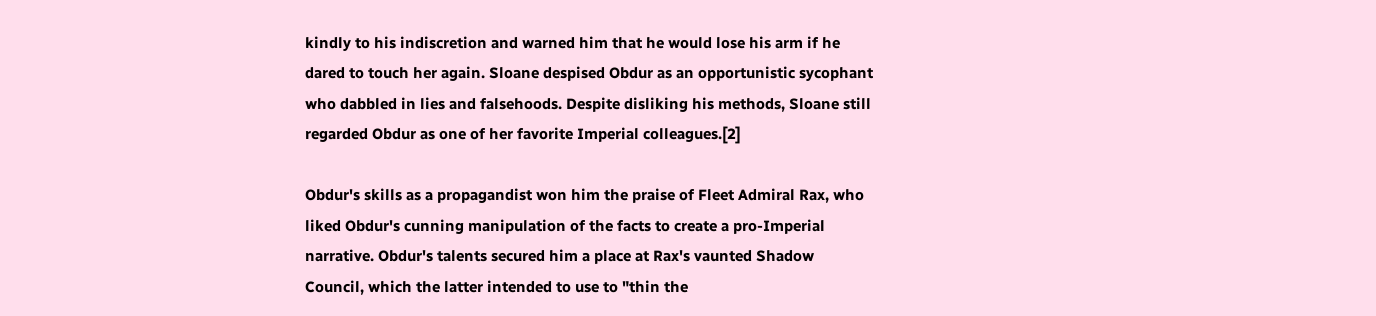kindly to his indiscretion and warned him that he would lose his arm if he dared to touch her again. Sloane despised Obdur as an opportunistic sycophant who dabbled in lies and falsehoods. Despite disliking his methods, Sloane still regarded Obdur as one of her favorite Imperial colleagues.[2]

Obdur's skills as a propagandist won him the praise of Fleet Admiral Rax, who liked Obdur's cunning manipulation of the facts to create a pro-Imperial narrative. Obdur's talents secured him a place at Rax's vaunted Shadow Council, which the latter intended to use to "thin the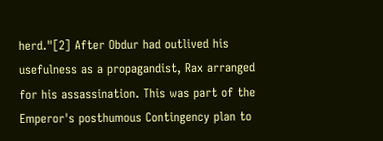herd."[2] After Obdur had outlived his usefulness as a propagandist, Rax arranged for his assassination. This was part of the Emperor's posthumous Contingency plan to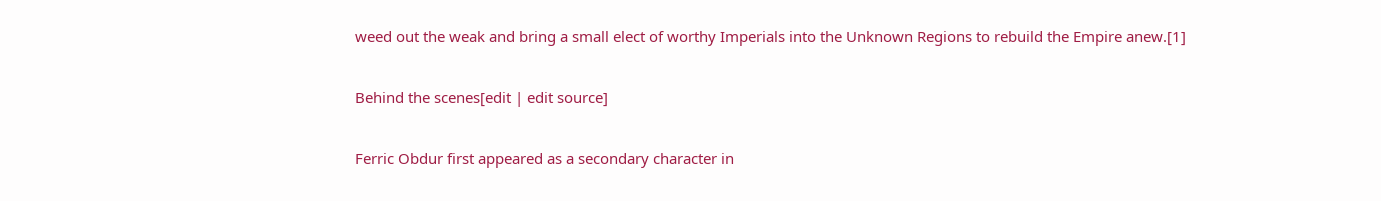weed out the weak and bring a small elect of worthy Imperials into the Unknown Regions to rebuild the Empire anew.[1]

Behind the scenes[edit | edit source]

Ferric Obdur first appeared as a secondary character in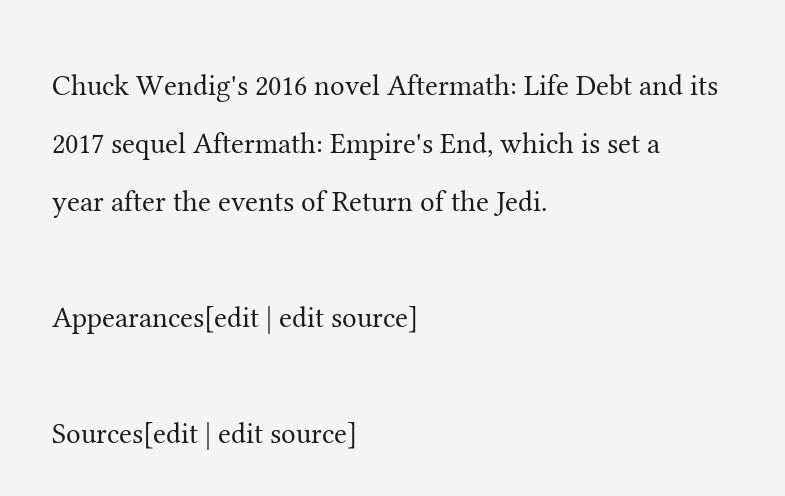Chuck Wendig's 2016 novel Aftermath: Life Debt and its 2017 sequel Aftermath: Empire's End, which is set a year after the events of Return of the Jedi.

Appearances[edit | edit source]

Sources[edit | edit source]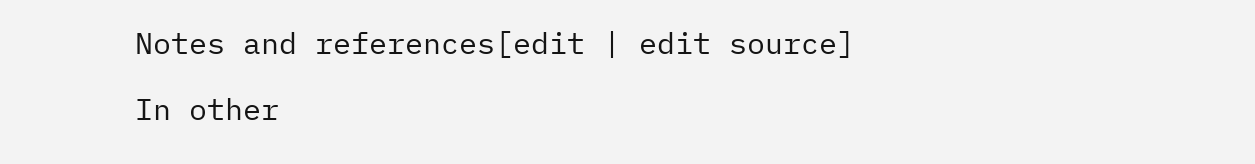Notes and references[edit | edit source]

In other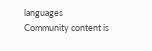languages
Community content is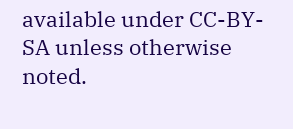available under CC-BY-SA unless otherwise noted.